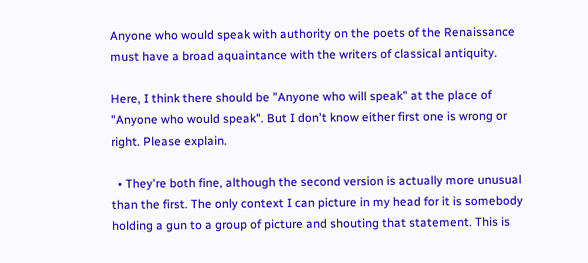Anyone who would speak with authority on the poets of the Renaissance must have a broad aquaintance with the writers of classical antiquity.

Here, I think there should be "Anyone who will speak" at the place of "Anyone who would speak". But I don't know either first one is wrong or right. Please explain.

  • They're both fine, although the second version is actually more unusual than the first. The only context I can picture in my head for it is somebody holding a gun to a group of picture and shouting that statement. This is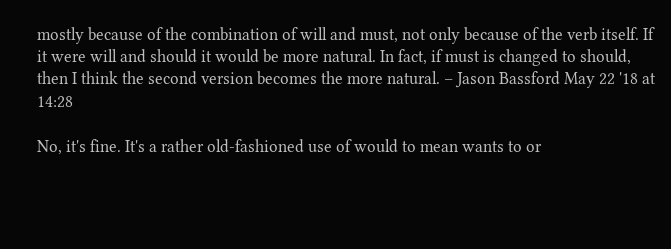mostly because of the combination of will and must, not only because of the verb itself. If it were will and should it would be more natural. In fact, if must is changed to should, then I think the second version becomes the more natural. – Jason Bassford May 22 '18 at 14:28

No, it's fine. It's a rather old-fashioned use of would to mean wants to or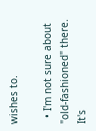wishes to.

  • I'm not sure about "old-fashioned" there. It's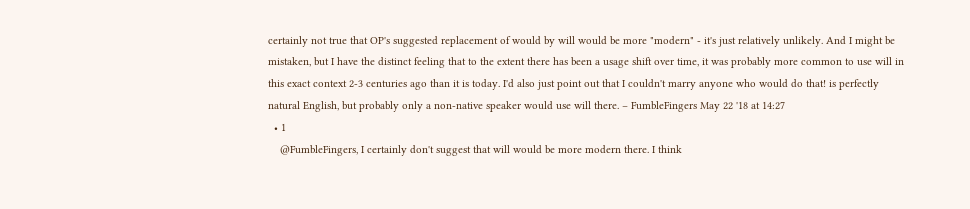certainly not true that OP's suggested replacement of would by will would be more "modern" - it's just relatively unlikely. And I might be mistaken, but I have the distinct feeling that to the extent there has been a usage shift over time, it was probably more common to use will in this exact context 2-3 centuries ago than it is today. I'd also just point out that I couldn't marry anyone who would do that! is perfectly natural English, but probably only a non-native speaker would use will there. – FumbleFingers May 22 '18 at 14:27
  • 1
    @FumbleFingers, I certainly don't suggest that will would be more modern there. I think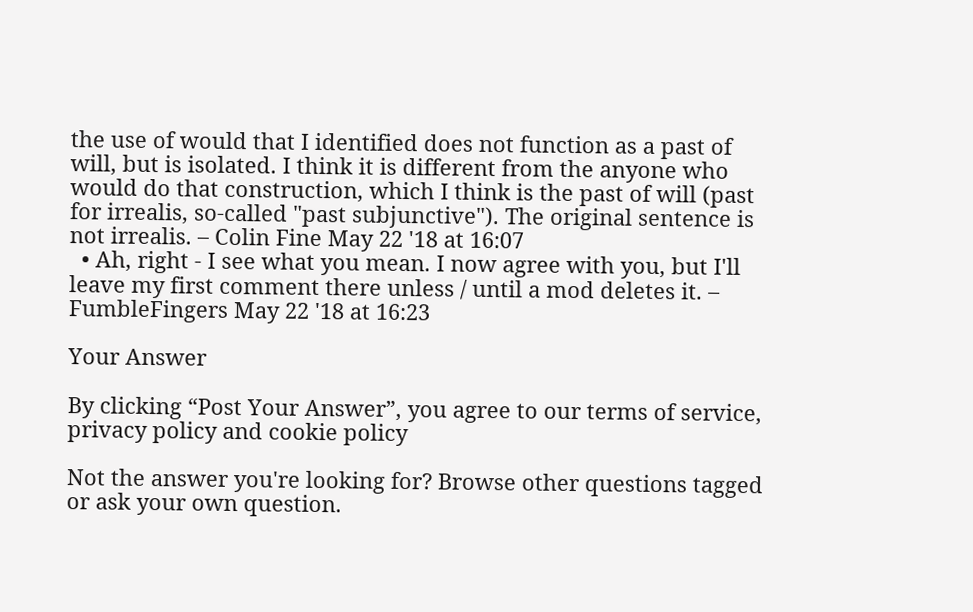the use of would that I identified does not function as a past of will, but is isolated. I think it is different from the anyone who would do that construction, which I think is the past of will (past for irrealis, so-called "past subjunctive"). The original sentence is not irrealis. – Colin Fine May 22 '18 at 16:07
  • Ah, right - I see what you mean. I now agree with you, but I'll leave my first comment there unless / until a mod deletes it. – FumbleFingers May 22 '18 at 16:23

Your Answer

By clicking “Post Your Answer”, you agree to our terms of service, privacy policy and cookie policy

Not the answer you're looking for? Browse other questions tagged or ask your own question.